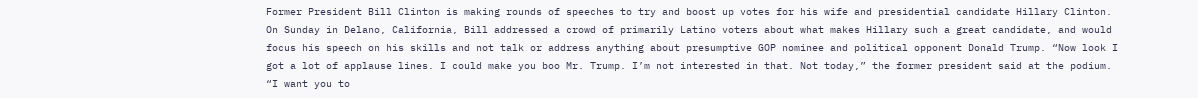Former President Bill Clinton is making rounds of speeches to try and boost up votes for his wife and presidential candidate Hillary Clinton. On Sunday in Delano, California, Bill addressed a crowd of primarily Latino voters about what makes Hillary such a great candidate, and would focus his speech on his skills and not talk or address anything about presumptive GOP nominee and political opponent Donald Trump. “Now look I got a lot of applause lines. I could make you boo Mr. Trump. I’m not interested in that. Not today,” the former president said at the podium. “I want you to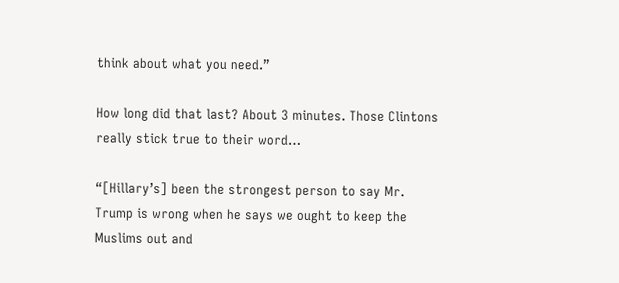think about what you need.”

How long did that last? About 3 minutes. Those Clintons really stick true to their word…

“[Hillary’s] been the strongest person to say Mr. Trump is wrong when he says we ought to keep the Muslims out and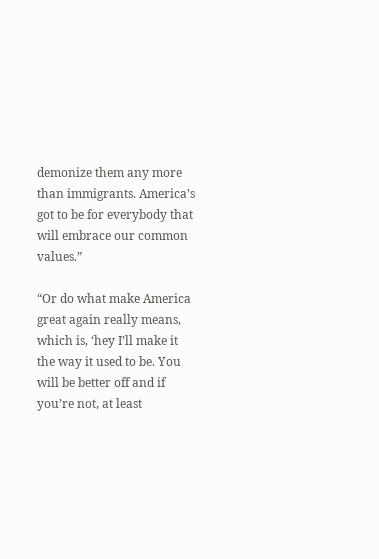demonize them any more than immigrants. America’s got to be for everybody that will embrace our common values.”

“Or do what make America great again really means, which is, ‘hey I’ll make it the way it used to be. You will be better off and if you’re not, at least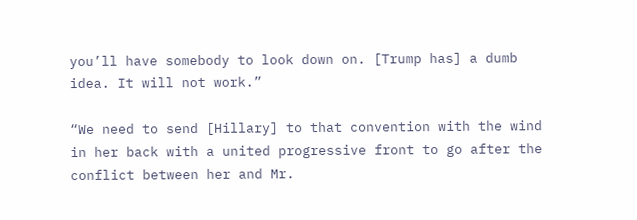you’ll have somebody to look down on. [Trump has] a dumb idea. It will not work.”

“We need to send [Hillary] to that convention with the wind in her back with a united progressive front to go after the conflict between her and Mr.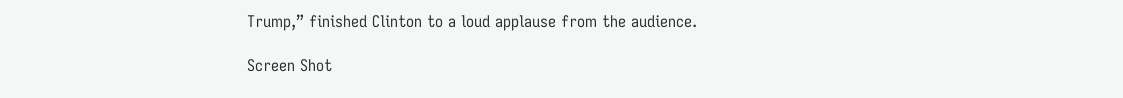Trump,” finished Clinton to a loud applause from the audience.

Screen Shot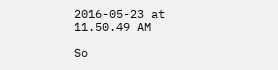2016-05-23 at 11.50.49 AM

So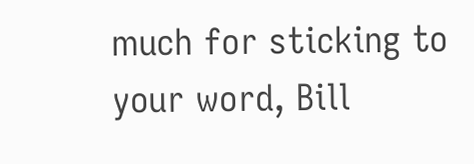much for sticking to your word, Bill